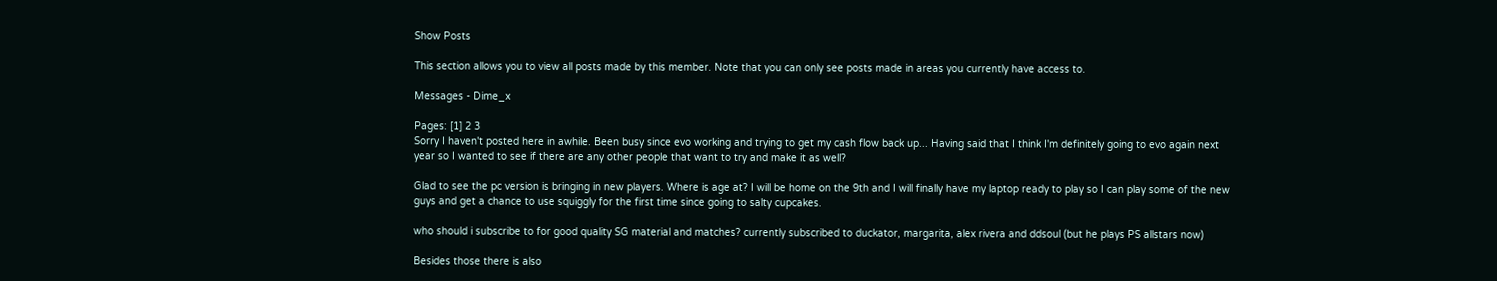Show Posts

This section allows you to view all posts made by this member. Note that you can only see posts made in areas you currently have access to.

Messages - Dime_x

Pages: [1] 2 3
Sorry I haven't posted here in awhile. Been busy since evo working and trying to get my cash flow back up... Having said that I think I'm definitely going to evo again next year so I wanted to see if there are any other people that want to try and make it as well?

Glad to see the pc version is bringing in new players. Where is age at? I will be home on the 9th and I will finally have my laptop ready to play so I can play some of the new guys and get a chance to use squiggly for the first time since going to salty cupcakes.

who should i subscribe to for good quality SG material and matches? currently subscribed to duckator, margarita, alex rivera and ddsoul (but he plays PS allstars now)

Besides those there is also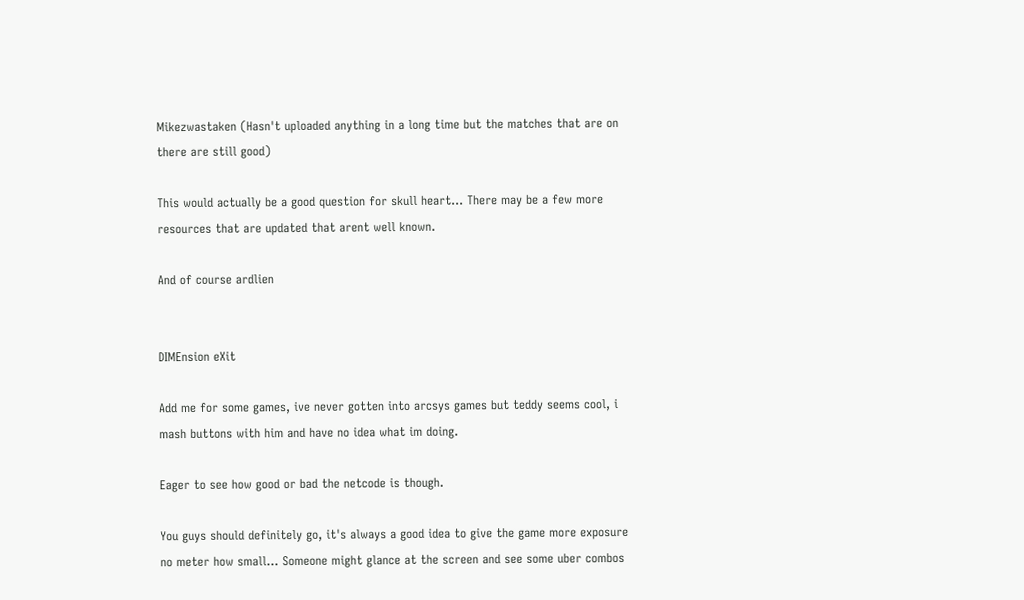Mikezwastaken (Hasn't uploaded anything in a long time but the matches that are on there are still good)

This would actually be a good question for skull heart... There may be a few more resources that are updated that arent well known.

And of course ardlien


DIMEnsion eXit

Add me for some games, ive never gotten into arcsys games but teddy seems cool, i mash buttons with him and have no idea what im doing.

Eager to see how good or bad the netcode is though.

You guys should definitely go, it's always a good idea to give the game more exposure no meter how small... Someone might glance at the screen and see some uber combos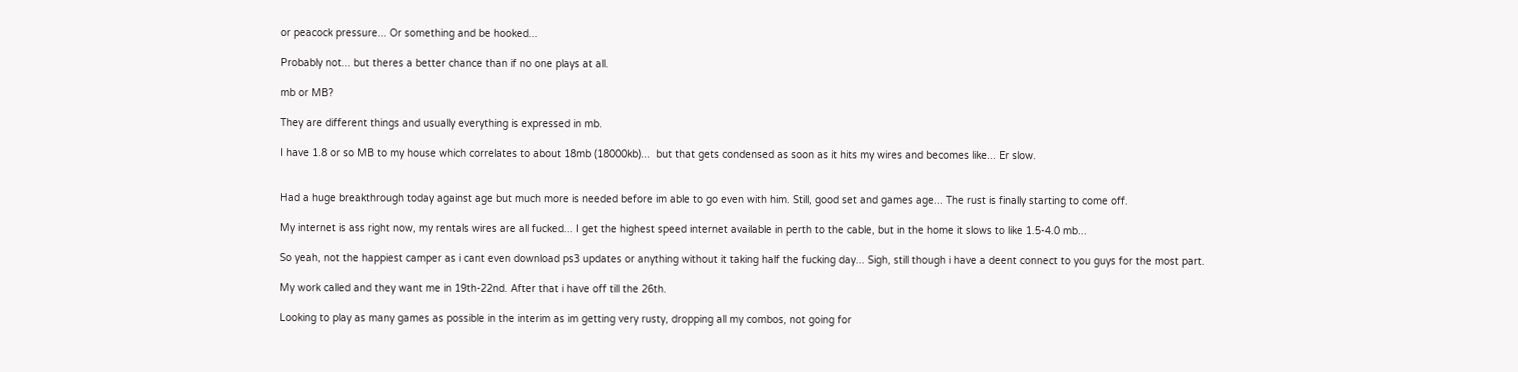or peacock pressure... Or something and be hooked...

Probably not... but theres a better chance than if no one plays at all.

mb or MB?

They are different things and usually everything is expressed in mb.

I have 1.8 or so MB to my house which correlates to about 18mb (18000kb)...  but that gets condensed as soon as it hits my wires and becomes like... Er slow.


Had a huge breakthrough today against age but much more is needed before im able to go even with him. Still, good set and games age... The rust is finally starting to come off.

My internet is ass right now, my rentals wires are all fucked... I get the highest speed internet available in perth to the cable, but in the home it slows to like 1.5-4.0 mb...

So yeah, not the happiest camper as i cant even download ps3 updates or anything without it taking half the fucking day... Sigh, still though i have a deent connect to you guys for the most part.

My work called and they want me in 19th-22nd. After that i have off till the 26th.

Looking to play as many games as possible in the interim as im getting very rusty, dropping all my combos, not going for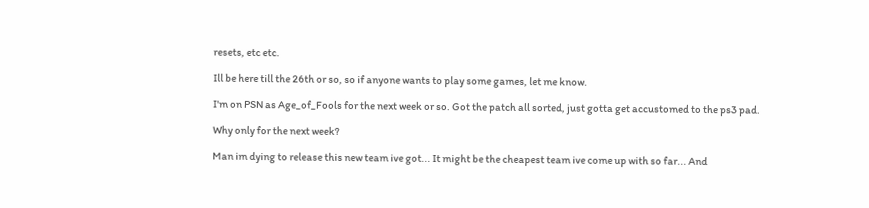resets, etc etc.

Ill be here till the 26th or so, so if anyone wants to play some games, let me know.

I'm on PSN as Age_of_Fools for the next week or so. Got the patch all sorted, just gotta get accustomed to the ps3 pad.

Why only for the next week?

Man im dying to release this new team ive got... It might be the cheapest team ive come up with so far... And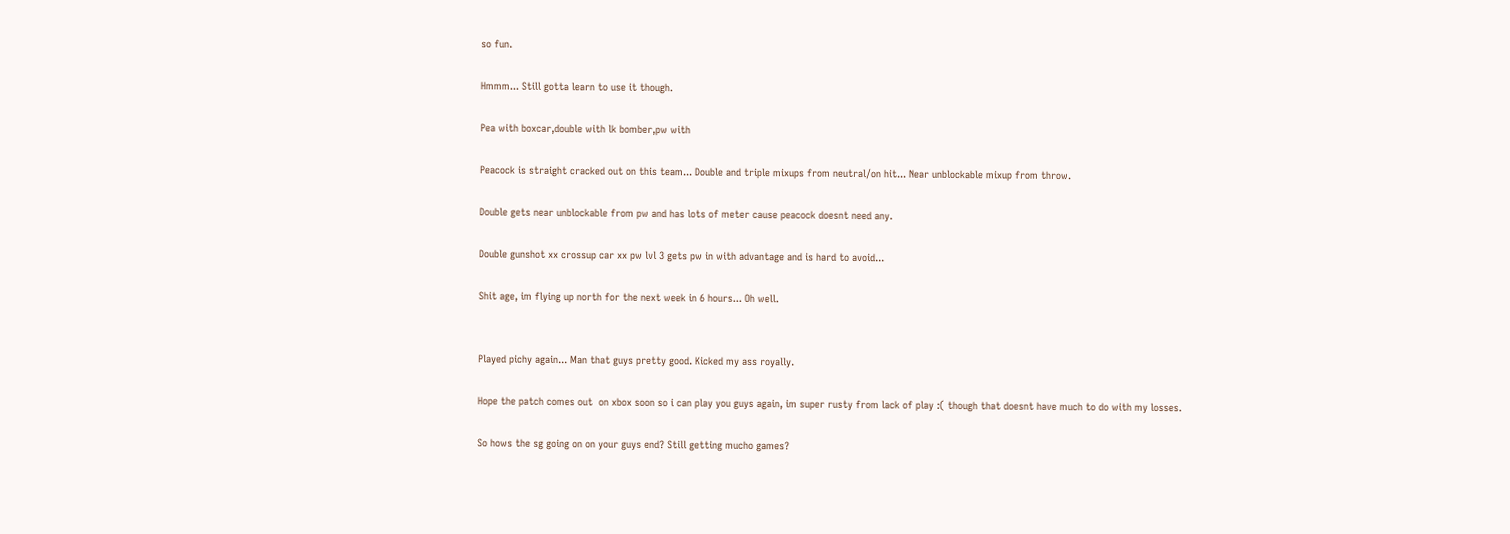so fun.

Hmmm... Still gotta learn to use it though.

Pea with boxcar,double with lk bomber,pw with

Peacock is straight cracked out on this team... Double and triple mixups from neutral/on hit... Near unblockable mixup from throw.

Double gets near unblockable from pw and has lots of meter cause peacock doesnt need any.

Double gunshot xx crossup car xx pw lvl 3 gets pw in with advantage and is hard to avoid...

Shit age, im flying up north for the next week in 6 hours... Oh well.


Played pichy again... Man that guys pretty good. Kicked my ass royally.

Hope the patch comes out  on xbox soon so i can play you guys again, im super rusty from lack of play :( though that doesnt have much to do with my losses.

So hows the sg going on on your guys end? Still getting mucho games?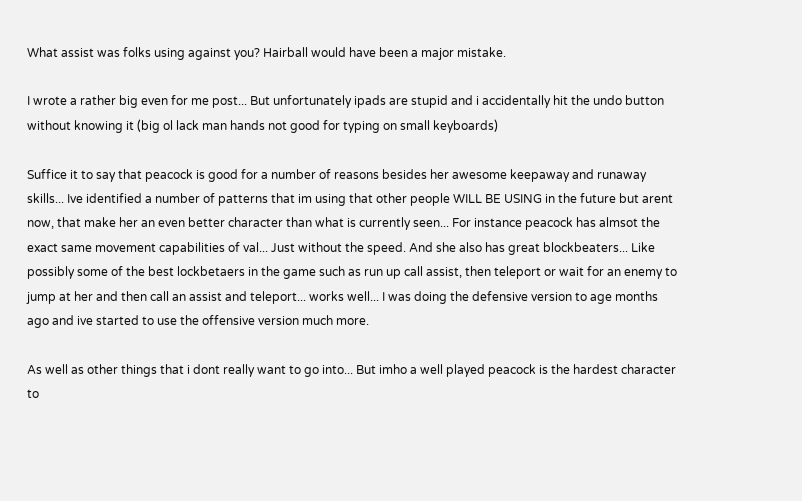What assist was folks using against you? Hairball would have been a major mistake.

I wrote a rather big even for me post... But unfortunately ipads are stupid and i accidentally hit the undo button without knowing it (big ol lack man hands not good for typing on small keyboards)

Suffice it to say that peacock is good for a number of reasons besides her awesome keepaway and runaway skills... Ive identified a number of patterns that im using that other people WILL BE USING in the future but arent now, that make her an even better character than what is currently seen... For instance peacock has almsot the exact same movement capabilities of val... Just without the speed. And she also has great blockbeaters... Like possibly some of the best lockbetaers in the game such as run up call assist, then teleport or wait for an enemy to jump at her and then call an assist and teleport... works well... I was doing the defensive version to age months ago and ive started to use the offensive version much more.

As well as other things that i dont really want to go into... But imho a well played peacock is the hardest character to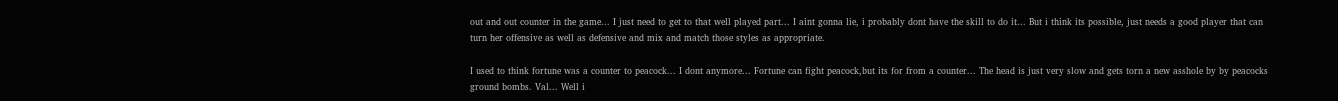out and out counter in the game... I just need to get to that well played part... I aint gonna lie, i probably dont have the skill to do it... But i think its possible, just needs a good player that can turn her offensive as well as defensive and mix and match those styles as appropriate.

I used to think fortune was a counter to peacock... I dont anymore... Fortune can fight peacock,but its for from a counter... The head is just very slow and gets torn a new asshole by by peacocks ground bombs. Val... Well i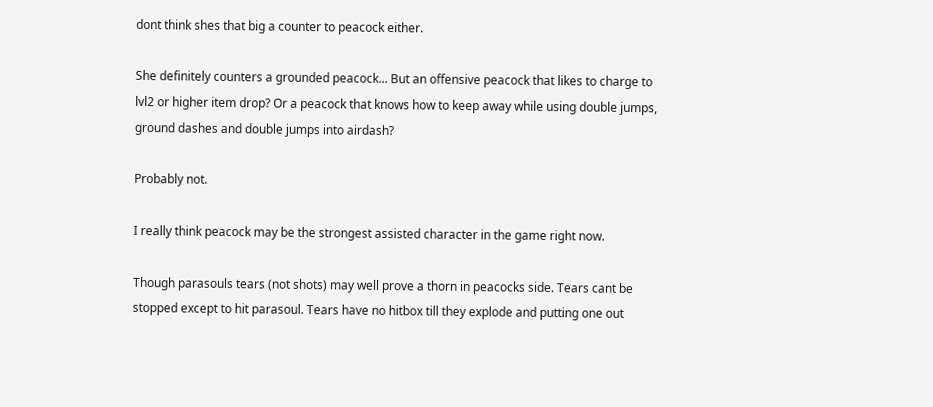dont think shes that big a counter to peacock either.

She definitely counters a grounded peacock... But an offensive peacock that likes to charge to lvl2 or higher item drop? Or a peacock that knows how to keep away while using double jumps, ground dashes and double jumps into airdash?

Probably not.

I really think peacock may be the strongest assisted character in the game right now.

Though parasouls tears (not shots) may well prove a thorn in peacocks side. Tears cant be stopped except to hit parasoul. Tears have no hitbox till they explode and putting one out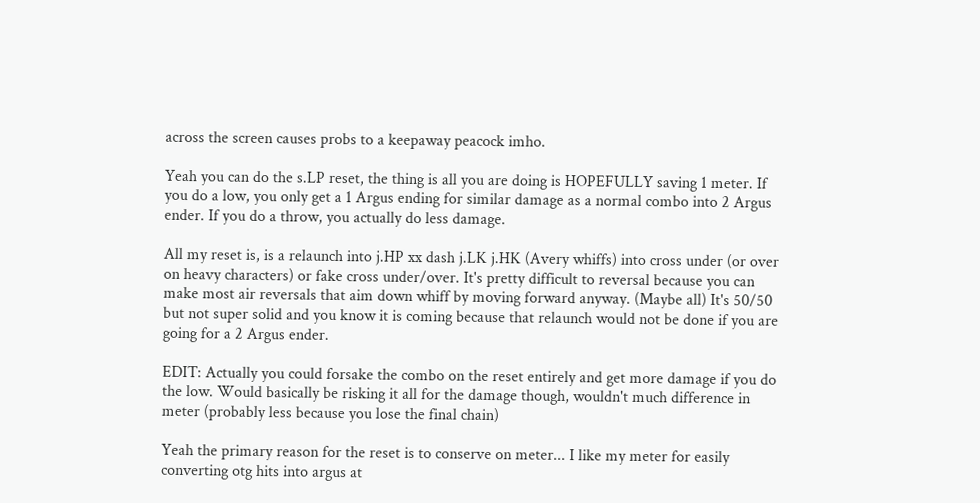across the screen causes probs to a keepaway peacock imho.

Yeah you can do the s.LP reset, the thing is all you are doing is HOPEFULLY saving 1 meter. If you do a low, you only get a 1 Argus ending for similar damage as a normal combo into 2 Argus ender. If you do a throw, you actually do less damage.

All my reset is, is a relaunch into j.HP xx dash j.LK j.HK (Avery whiffs) into cross under (or over on heavy characters) or fake cross under/over. It's pretty difficult to reversal because you can make most air reversals that aim down whiff by moving forward anyway. (Maybe all) It's 50/50 but not super solid and you know it is coming because that relaunch would not be done if you are going for a 2 Argus ender.

EDIT: Actually you could forsake the combo on the reset entirely and get more damage if you do the low. Would basically be risking it all for the damage though, wouldn't much difference in meter (probably less because you lose the final chain)

Yeah the primary reason for the reset is to conserve on meter... I like my meter for easily converting otg hits into argus at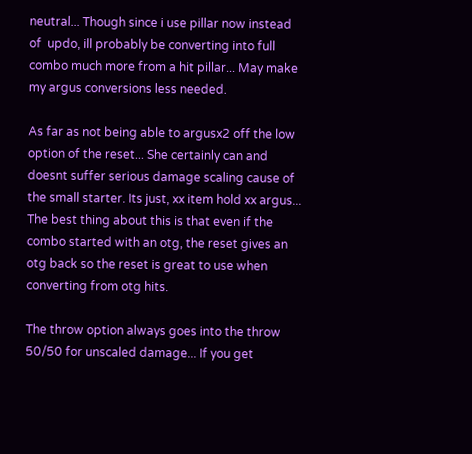neutral... Though since i use pillar now instead of  updo, ill probably be converting into full combo much more from a hit pillar... May make my argus conversions less needed.

As far as not being able to argusx2 off the low option of the reset... She certainly can and doesnt suffer serious damage scaling cause of the small starter. Its just, xx item hold xx argus... The best thing about this is that even if the combo started with an otg, the reset gives an otg back so the reset is great to use when converting from otg hits.

The throw option always goes into the throw 50/50 for unscaled damage... If you get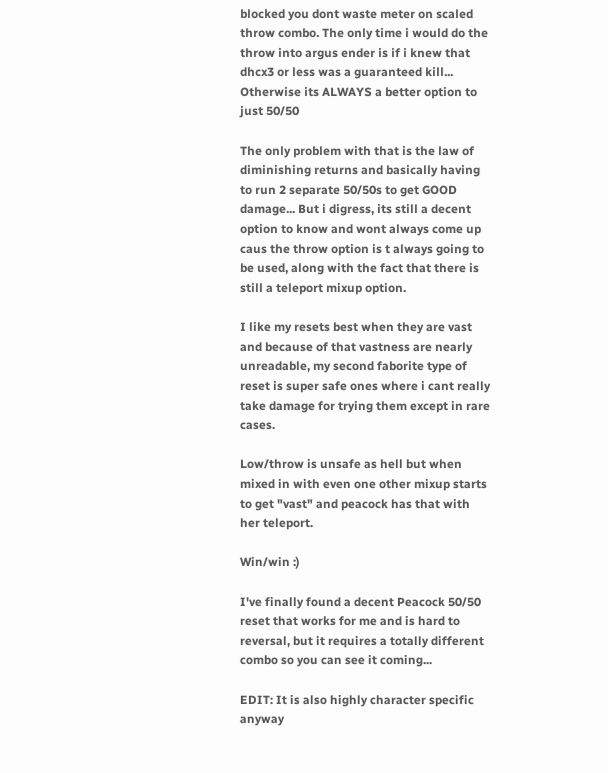blocked you dont waste meter on scaled throw combo. The only time i would do the throw into argus ender is if i knew that dhcx3 or less was a guaranteed kill... Otherwise its ALWAYS a better option to just 50/50

The only problem with that is the law of diminishing returns and basically having to run 2 separate 50/50s to get GOOD damage... But i digress, its still a decent option to know and wont always come up caus the throw option is t always going to be used, along with the fact that there is still a teleport mixup option.

I like my resets best when they are vast and because of that vastness are nearly unreadable, my second faborite type of reset is super safe ones where i cant really take damage for trying them except in rare cases.

Low/throw is unsafe as hell but when mixed in with even one other mixup starts to get "vast" and peacock has that with her teleport.

Win/win :)

I've finally found a decent Peacock 50/50 reset that works for me and is hard to reversal, but it requires a totally different combo so you can see it coming...

EDIT: It is also highly character specific anyway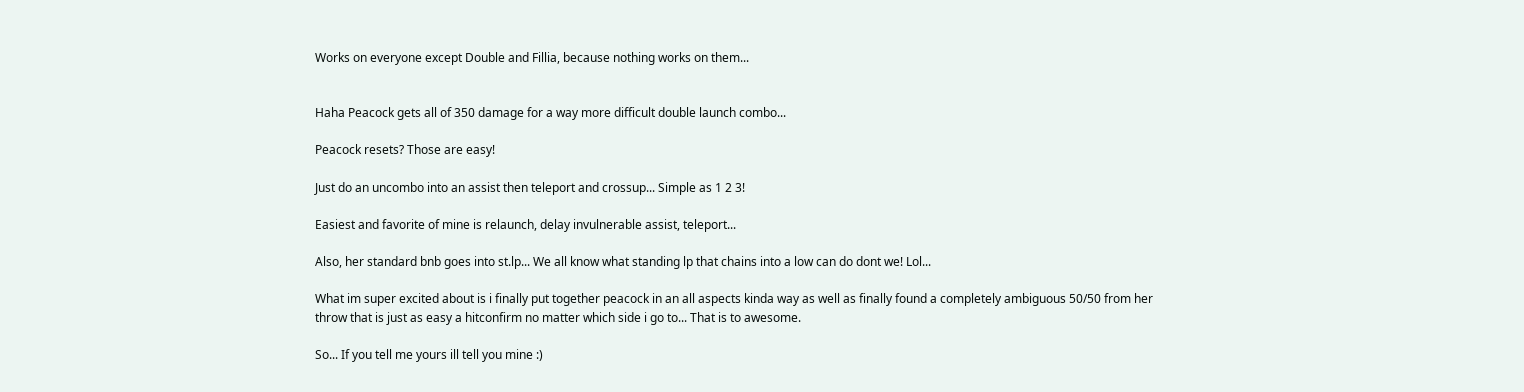Works on everyone except Double and Fillia, because nothing works on them...


Haha Peacock gets all of 350 damage for a way more difficult double launch combo...

Peacock resets? Those are easy!

Just do an uncombo into an assist then teleport and crossup... Simple as 1 2 3!

Easiest and favorite of mine is relaunch, delay invulnerable assist, teleport...

Also, her standard bnb goes into st.lp... We all know what standing lp that chains into a low can do dont we! Lol...

What im super excited about is i finally put together peacock in an all aspects kinda way as well as finally found a completely ambiguous 50/50 from her throw that is just as easy a hitconfirm no matter which side i go to... That is to awesome.

So... If you tell me yours ill tell you mine :)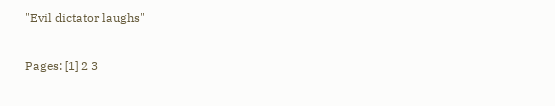"Evil dictator laughs"

Pages: [1] 2 3